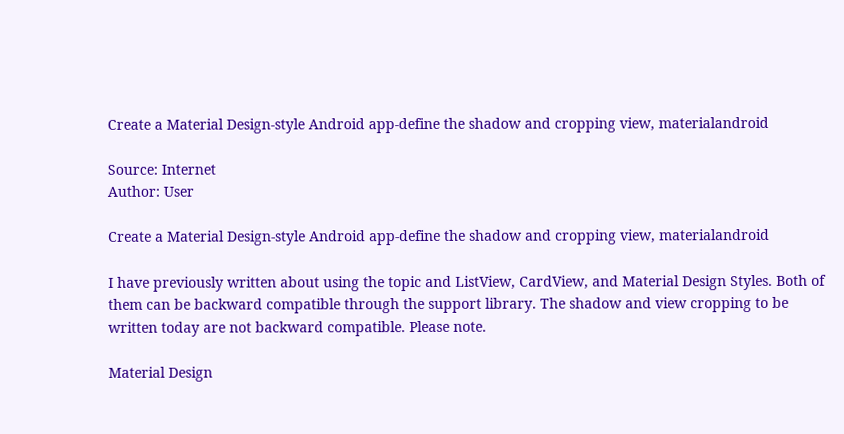Create a Material Design-style Android app-define the shadow and cropping view, materialandroid

Source: Internet
Author: User

Create a Material Design-style Android app-define the shadow and cropping view, materialandroid

I have previously written about using the topic and ListView, CardView, and Material Design Styles. Both of them can be backward compatible through the support library. The shadow and view cropping to be written today are not backward compatible. Please note.

Material Design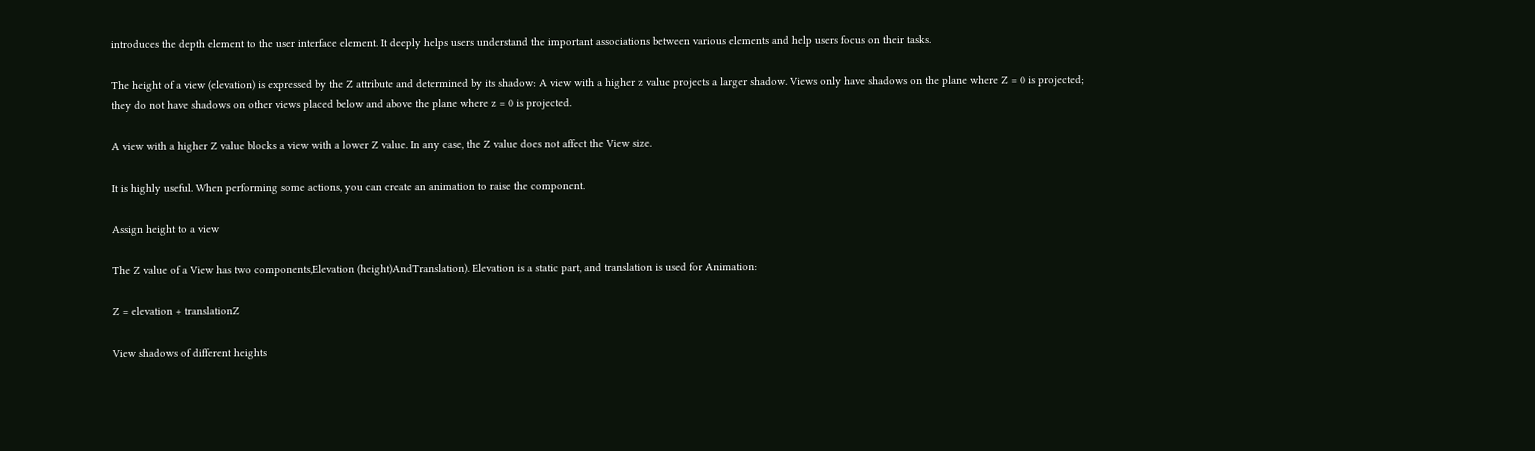introduces the depth element to the user interface element. It deeply helps users understand the important associations between various elements and help users focus on their tasks.

The height of a view (elevation) is expressed by the Z attribute and determined by its shadow: A view with a higher z value projects a larger shadow. Views only have shadows on the plane where Z = 0 is projected; they do not have shadows on other views placed below and above the plane where z = 0 is projected.

A view with a higher Z value blocks a view with a lower Z value. In any case, the Z value does not affect the View size.

It is highly useful. When performing some actions, you can create an animation to raise the component.

Assign height to a view

The Z value of a View has two components,Elevation (height)AndTranslation). Elevation is a static part, and translation is used for Animation:

Z = elevation + translationZ

View shadows of different heights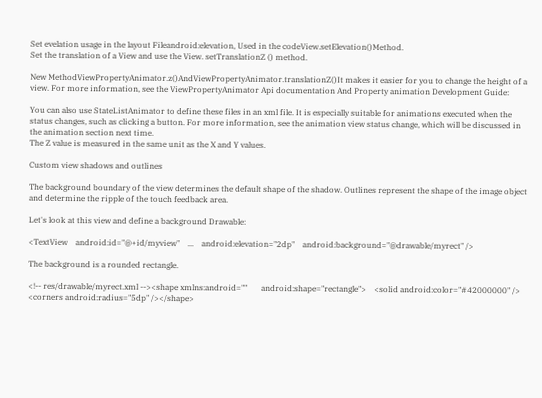Set evelation usage in the layout Fileandroid:elevation, Used in the codeView.setElevation()Method.
Set the translation of a View and use the View. setTranslationZ () method.

New MethodViewPropertyAnimator.z()AndViewPropertyAnimator.translationZ()It makes it easier for you to change the height of a view. For more information, see the ViewPropertyAnimator Api documentation And Property animation Development Guide:

You can also use StateListAnimator to define these files in an xml file. It is especially suitable for animations executed when the status changes, such as clicking a button. For more information, see the animation view status change, which will be discussed in the animation section next time.
The Z value is measured in the same unit as the X and Y values.

Custom view shadows and outlines

The background boundary of the view determines the default shape of the shadow. Outlines represent the shape of the image object and determine the ripple of the touch feedback area.

Let's look at this view and define a background Drawable:

<TextView    android:id="@+id/myview"    ...    android:elevation="2dp"    android:background="@drawable/myrect" />

The background is a rounded rectangle.

<!-- res/drawable/myrect.xml --><shape xmlns:android=""       android:shape="rectangle">    <solid android:color="#42000000" />    <corners android:radius="5dp" /></shape>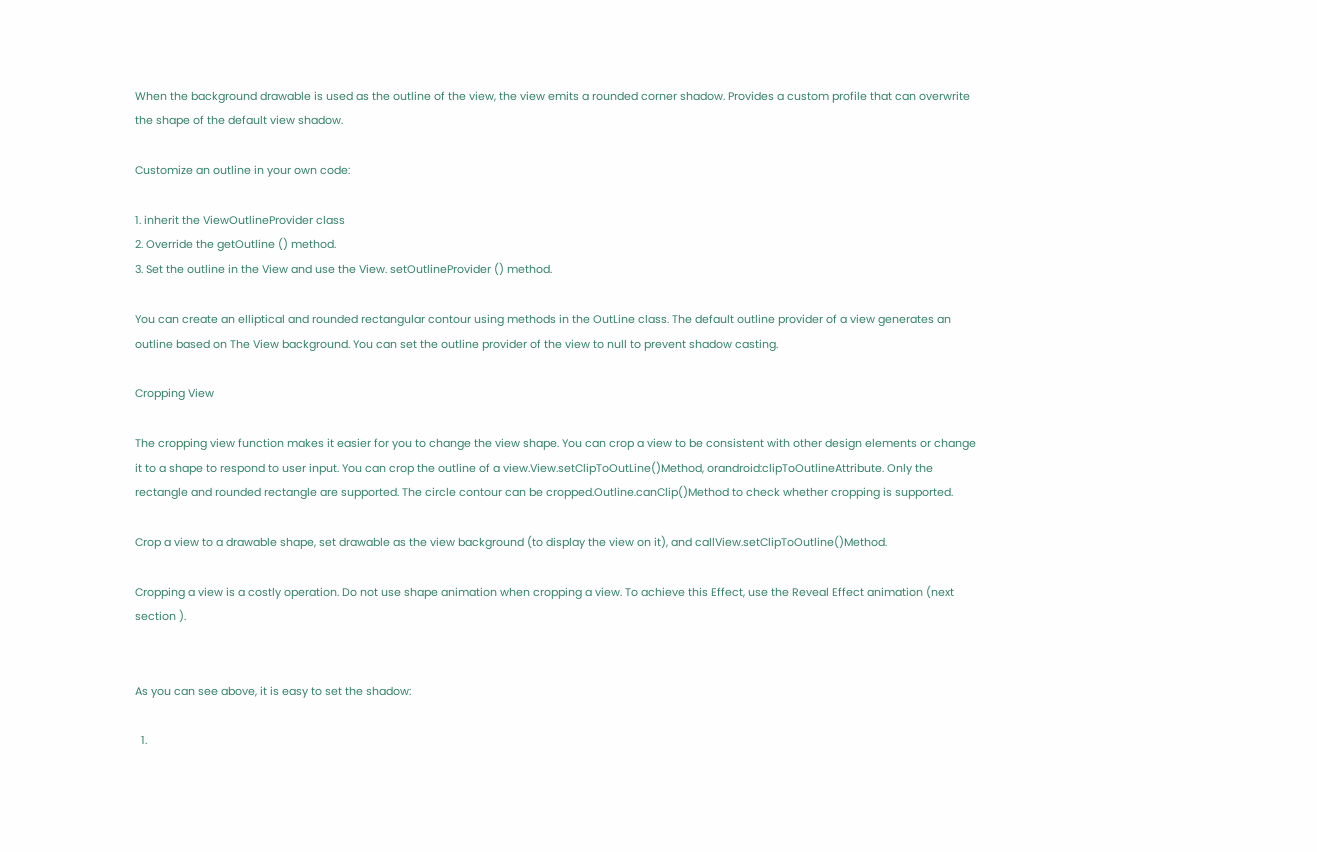When the background drawable is used as the outline of the view, the view emits a rounded corner shadow. Provides a custom profile that can overwrite the shape of the default view shadow.

Customize an outline in your own code:

1. inherit the ViewOutlineProvider class
2. Override the getOutline () method.
3. Set the outline in the View and use the View. setOutlineProvider () method.

You can create an elliptical and rounded rectangular contour using methods in the OutLine class. The default outline provider of a view generates an outline based on The View background. You can set the outline provider of the view to null to prevent shadow casting.

Cropping View

The cropping view function makes it easier for you to change the view shape. You can crop a view to be consistent with other design elements or change it to a shape to respond to user input. You can crop the outline of a view.View.setClipToOutLine()Method, orandroid:clipToOutlineAttribute. Only the rectangle and rounded rectangle are supported. The circle contour can be cropped.Outline.canClip()Method to check whether cropping is supported.

Crop a view to a drawable shape, set drawable as the view background (to display the view on it), and callView.setClipToOutline()Method.

Cropping a view is a costly operation. Do not use shape animation when cropping a view. To achieve this Effect, use the Reveal Effect animation (next section ).


As you can see above, it is easy to set the shadow:

  1.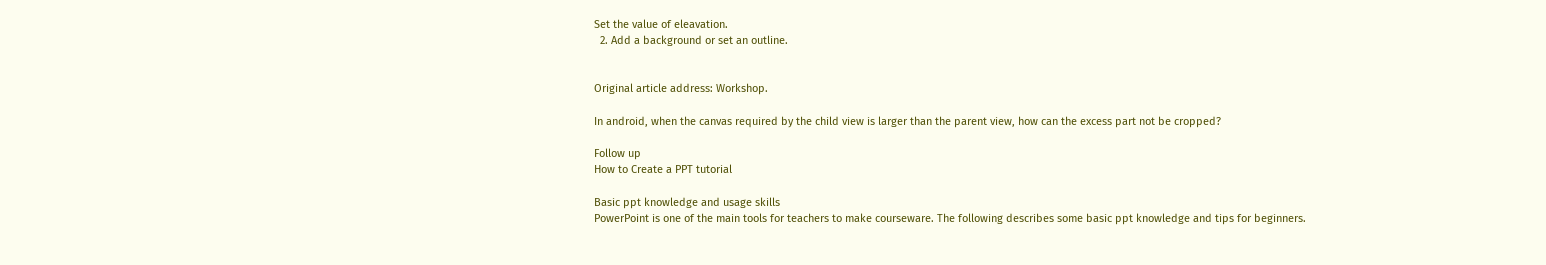Set the value of eleavation.
  2. Add a background or set an outline.


Original article address: Workshop.

In android, when the canvas required by the child view is larger than the parent view, how can the excess part not be cropped?

Follow up
How to Create a PPT tutorial

Basic ppt knowledge and usage skills
PowerPoint is one of the main tools for teachers to make courseware. The following describes some basic ppt knowledge and tips for beginners.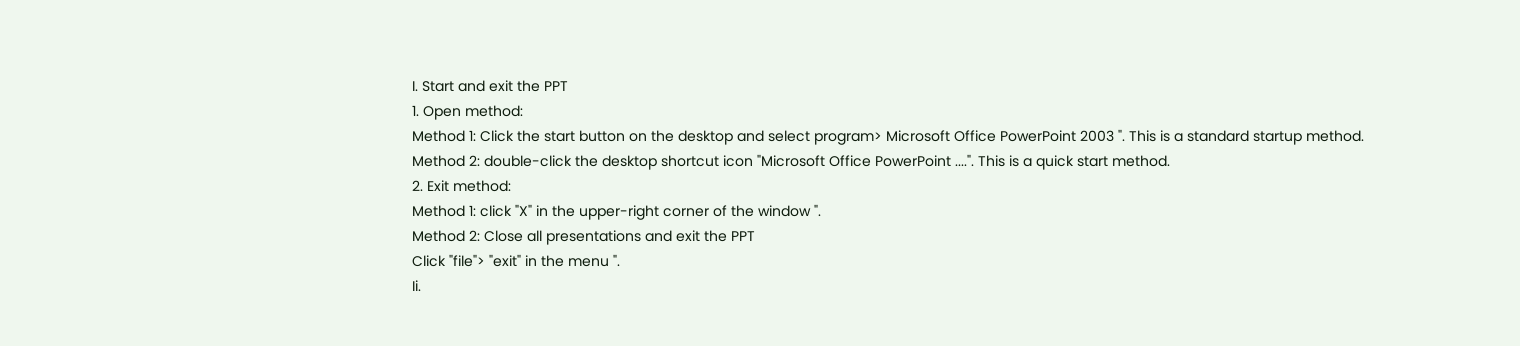I. Start and exit the PPT
1. Open method:
Method 1: Click the start button on the desktop and select program> Microsoft Office PowerPoint 2003 ". This is a standard startup method.
Method 2: double-click the desktop shortcut icon "Microsoft Office PowerPoint ....". This is a quick start method.
2. Exit method:
Method 1: click "X" in the upper-right corner of the window ".
Method 2: Close all presentations and exit the PPT
Click "file"> "exit" in the menu ".
Ii.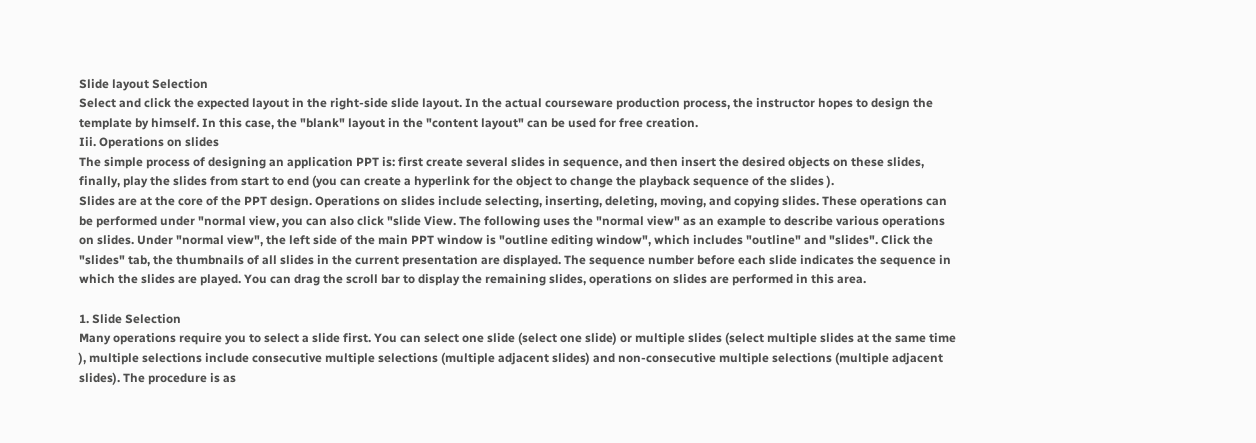Slide layout Selection
Select and click the expected layout in the right-side slide layout. In the actual courseware production process, the instructor hopes to design the template by himself. In this case, the "blank" layout in the "content layout" can be used for free creation.
Iii. Operations on slides
The simple process of designing an application PPT is: first create several slides in sequence, and then insert the desired objects on these slides, finally, play the slides from start to end (you can create a hyperlink for the object to change the playback sequence of the slides ).
Slides are at the core of the PPT design. Operations on slides include selecting, inserting, deleting, moving, and copying slides. These operations can be performed under "normal view, you can also click "slide View. The following uses the "normal view" as an example to describe various operations on slides. Under "normal view", the left side of the main PPT window is "outline editing window", which includes "outline" and "slides". Click the "slides" tab, the thumbnails of all slides in the current presentation are displayed. The sequence number before each slide indicates the sequence in which the slides are played. You can drag the scroll bar to display the remaining slides, operations on slides are performed in this area.

1. Slide Selection
Many operations require you to select a slide first. You can select one slide (select one slide) or multiple slides (select multiple slides at the same time ), multiple selections include consecutive multiple selections (multiple adjacent slides) and non-consecutive multiple selections (multiple adjacent slides). The procedure is as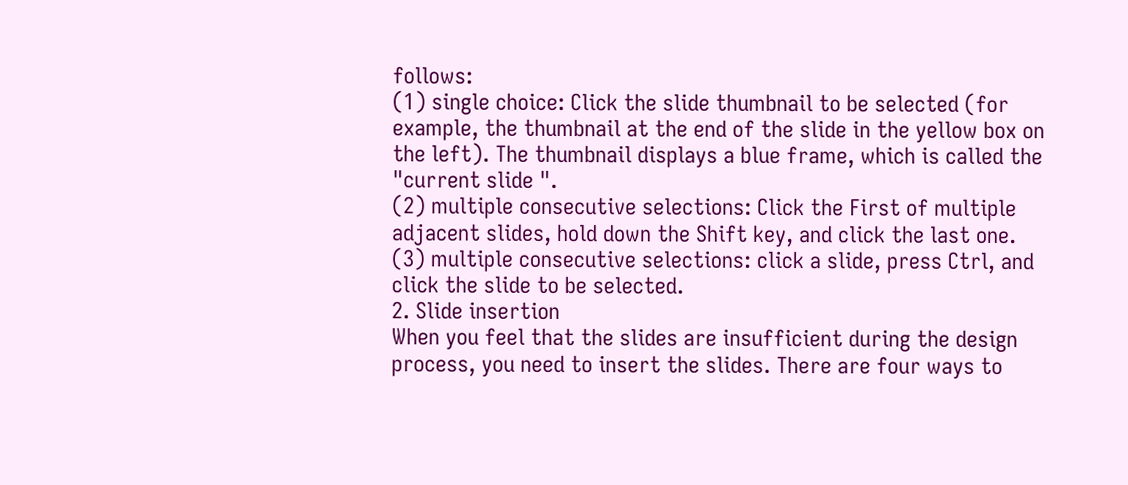follows:
(1) single choice: Click the slide thumbnail to be selected (for example, the thumbnail at the end of the slide in the yellow box on the left). The thumbnail displays a blue frame, which is called the "current slide ".
(2) multiple consecutive selections: Click the First of multiple adjacent slides, hold down the Shift key, and click the last one.
(3) multiple consecutive selections: click a slide, press Ctrl, and click the slide to be selected.
2. Slide insertion
When you feel that the slides are insufficient during the design process, you need to insert the slides. There are four ways to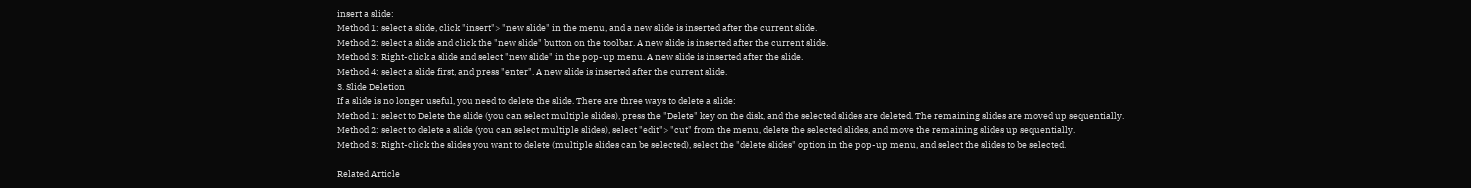insert a slide:
Method 1: select a slide, click "insert"> "new slide" in the menu, and a new slide is inserted after the current slide.
Method 2: select a slide and click the "new slide" button on the toolbar. A new slide is inserted after the current slide.
Method 3: Right-click a slide and select "new slide" in the pop-up menu. A new slide is inserted after the slide.
Method 4: select a slide first, and press "enter". A new slide is inserted after the current slide.
3. Slide Deletion
If a slide is no longer useful, you need to delete the slide. There are three ways to delete a slide:
Method 1: select to Delete the slide (you can select multiple slides), press the "Delete" key on the disk, and the selected slides are deleted. The remaining slides are moved up sequentially.
Method 2: select to delete a slide (you can select multiple slides), select "edit"> "cut" from the menu, delete the selected slides, and move the remaining slides up sequentially.
Method 3: Right-click the slides you want to delete (multiple slides can be selected), select the "delete slides" option in the pop-up menu, and select the slides to be selected.

Related Article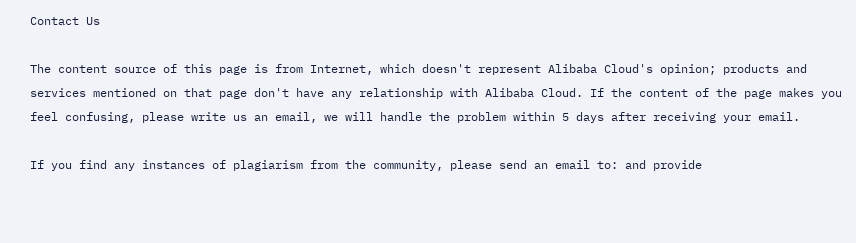Contact Us

The content source of this page is from Internet, which doesn't represent Alibaba Cloud's opinion; products and services mentioned on that page don't have any relationship with Alibaba Cloud. If the content of the page makes you feel confusing, please write us an email, we will handle the problem within 5 days after receiving your email.

If you find any instances of plagiarism from the community, please send an email to: and provide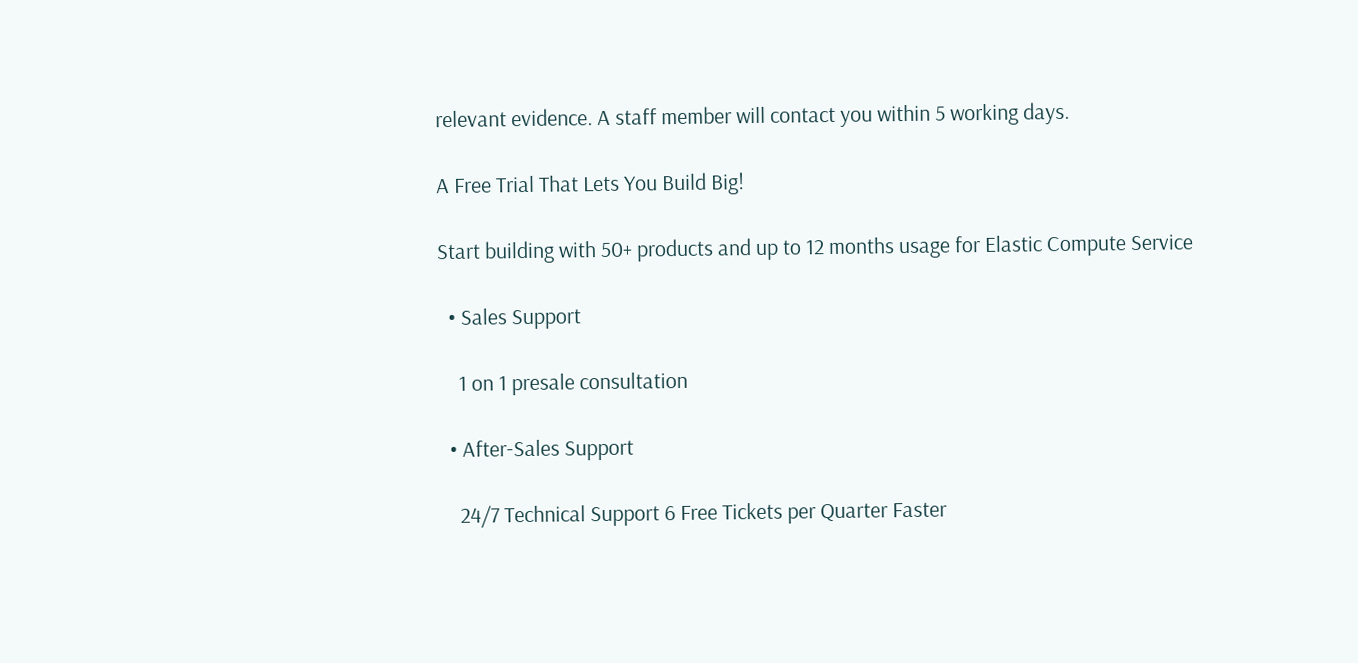relevant evidence. A staff member will contact you within 5 working days.

A Free Trial That Lets You Build Big!

Start building with 50+ products and up to 12 months usage for Elastic Compute Service

  • Sales Support

    1 on 1 presale consultation

  • After-Sales Support

    24/7 Technical Support 6 Free Tickets per Quarter Faster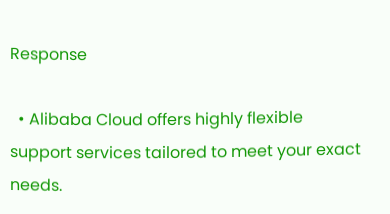Response

  • Alibaba Cloud offers highly flexible support services tailored to meet your exact needs.